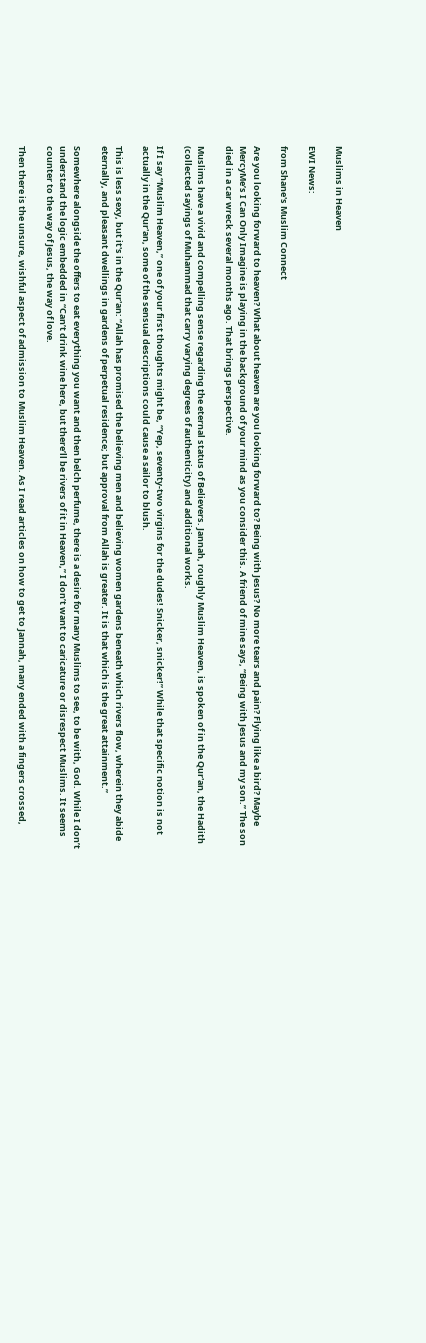Muslims in Heaven

EWI News:

from Shane's Muslim Connect

Are you looking forward to heaven? What about heaven are you looking forward to? Being with Jesus? No more tears and pain? Flying like a bird? Maybe MercyMe’s I Can Only Imagine is playing in the background of your mind as you consider this. A friend of mine says, “Being with Jesus and my son.” The son died in a car wreck several months ago. That brings perspective.

Muslims have a vivid and compelling sense regarding the eternal status of Believers. Jannah, roughly Muslim Heaven, is spoken of in the Qur'an, the Hadith (collected sayings of Muhammad that carry varying degrees of authenticity) and additional works.

If I say “Muslim Heaven,” one of your first thoughts might be, “Yep, seventy-two virgins for the dudes! Snicker, snicker!” While that specific notion is not actually in the Qur'an, some of the sensual descriptions could cause a sailor to blush.

This is less sexy, but it's in the Qur'an: “Allah has promised the believing men and believing women gardens beneath which rivers flow, wherein they abide eternally, and pleasant dwellings in gardens of perpetual residence; but approval from Allah is greater. It is that which is the great attainment.”

Somewhere alongside the offers to eat everything you want and then belch perfume, there is a desire for many Muslims to see, to be with, God. While I don’t understand the logic embedded in “Can’t drink wine here, but there’ll be rivers of it in Heaven,” I don’t want to caricature or disrespect Muslims. It seems counter to the way of Jesus, the way of love.

Then there is the unsure, wishful aspect of admission to Muslim Heaven. As I read articles on how to get to Jannah, many ended with a fingers crossed,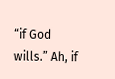“if God wills.” Ah, if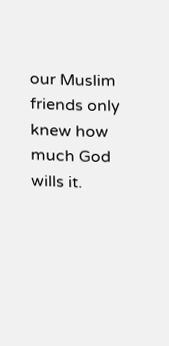our Muslim friends only knew how much God wills it.